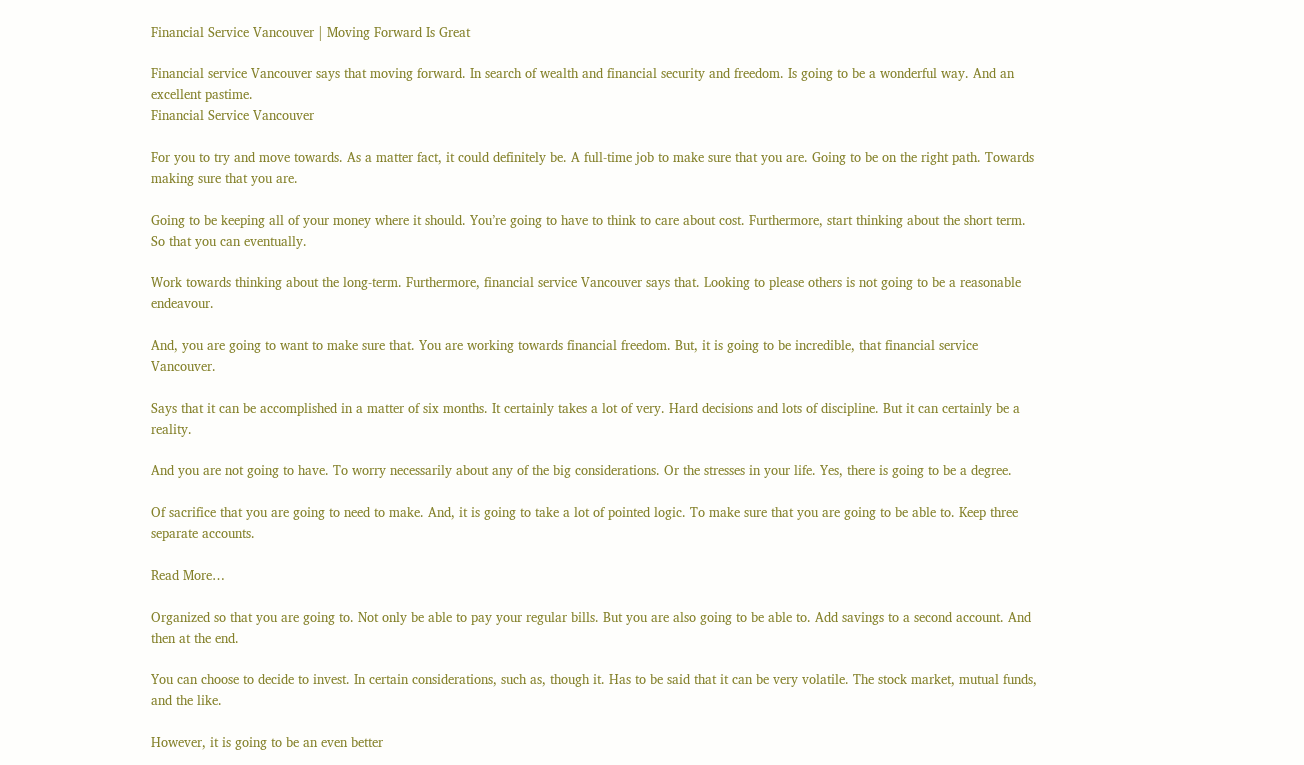Financial Service Vancouver | Moving Forward Is Great

Financial service Vancouver says that moving forward. In search of wealth and financial security and freedom. Is going to be a wonderful way. And an excellent pastime.
Financial Service Vancouver

For you to try and move towards. As a matter fact, it could definitely be. A full-time job to make sure that you are. Going to be on the right path. Towards making sure that you are.

Going to be keeping all of your money where it should. You’re going to have to think to care about cost. Furthermore, start thinking about the short term. So that you can eventually.

Work towards thinking about the long-term. Furthermore, financial service Vancouver says that. Looking to please others is not going to be a reasonable endeavour.

And, you are going to want to make sure that. You are working towards financial freedom. But, it is going to be incredible, that financial service Vancouver.

Says that it can be accomplished in a matter of six months. It certainly takes a lot of very. Hard decisions and lots of discipline. But it can certainly be a reality.

And you are not going to have. To worry necessarily about any of the big considerations. Or the stresses in your life. Yes, there is going to be a degree.

Of sacrifice that you are going to need to make. And, it is going to take a lot of pointed logic. To make sure that you are going to be able to. Keep three separate accounts.

Read More…

Organized so that you are going to. Not only be able to pay your regular bills. But you are also going to be able to. Add savings to a second account. And then at the end.

You can choose to decide to invest. In certain considerations, such as, though it. Has to be said that it can be very volatile. The stock market, mutual funds, and the like.

However, it is going to be an even better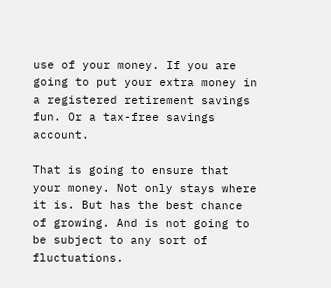use of your money. If you are going to put your extra money in a registered retirement savings fun. Or a tax-free savings account.

That is going to ensure that your money. Not only stays where it is. But has the best chance of growing. And is not going to be subject to any sort of fluctuations.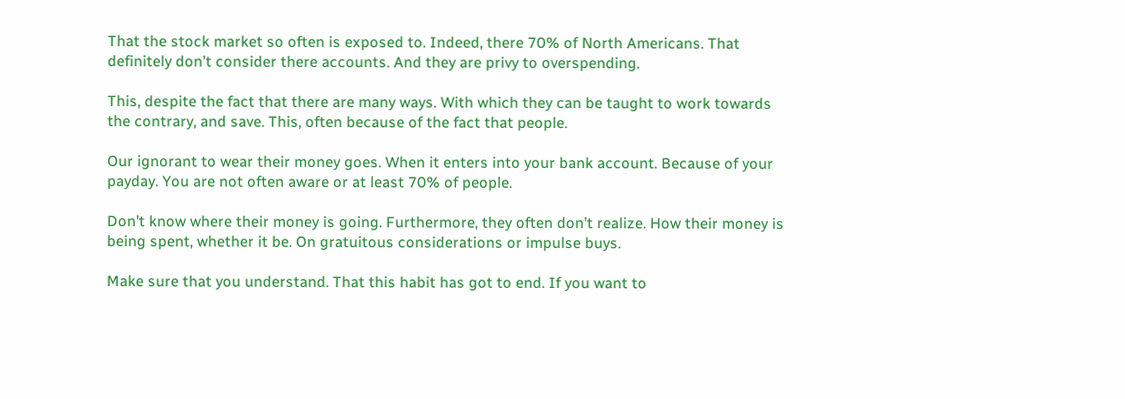That the stock market so often is exposed to. Indeed, there 70% of North Americans. That definitely don’t consider there accounts. And they are privy to overspending.

This, despite the fact that there are many ways. With which they can be taught to work towards the contrary, and save. This, often because of the fact that people.

Our ignorant to wear their money goes. When it enters into your bank account. Because of your payday. You are not often aware or at least 70% of people.

Don’t know where their money is going. Furthermore, they often don’t realize. How their money is being spent, whether it be. On gratuitous considerations or impulse buys.

Make sure that you understand. That this habit has got to end. If you want to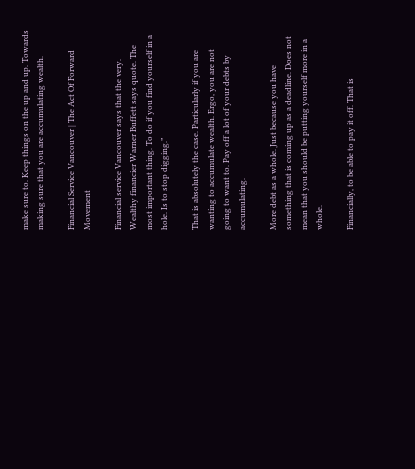make sure to. Keep things on the up and up. Towards making sure that you are accumulating wealth.

Financial Service Vancouver | The Act Of Forward Movement

Financial service Vancouver says that the very. Wealthy financier Warner Buffett says quote. The most important thing. To do if you find yourself in a hole. Is to stop digging.”

That is absolutely the case. Particularly if you are wanting to accumulate wealth. Ergo, you are not going to want to. Pay off a lot of your debts by accumulating.

More debt as a whole. Just because you have something that is coming up as a deadline. Does not mean that you should be putting yourself more in a whole.

Financially, to be able to pay it off. That is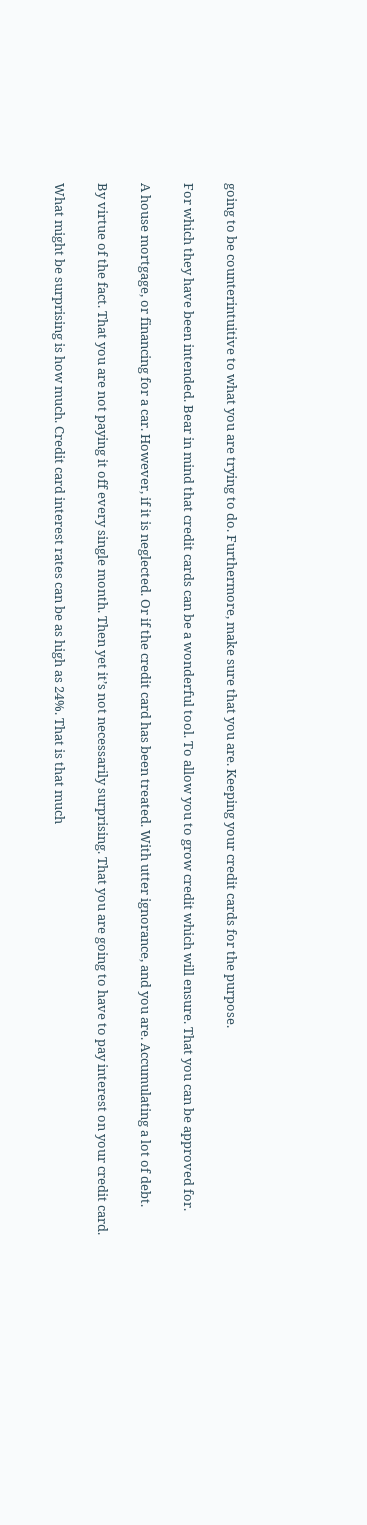going to be counterintuitive to what you are trying to do. Furthermore, make sure that you are. Keeping your credit cards for the purpose.

For which they have been intended. Bear in mind that credit cards can be a wonderful tool. To allow you to grow credit which will ensure. That you can be approved for.

A house mortgage, or financing for a car. However, if it is neglected. Or if the credit card has been treated. With utter ignorance, and you are. Accumulating a lot of debt.

By virtue of the fact. That you are not paying it off every single month. Then yet it’s not necessarily surprising. That you are going to have to pay interest on your credit card.

What might be surprising is how much. Credit card interest rates can be as high as 24%. That is that much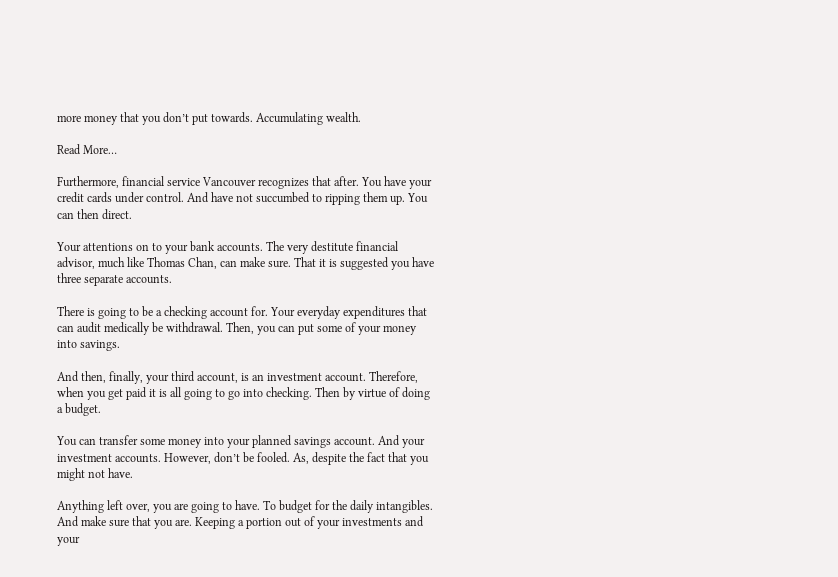more money that you don’t put towards. Accumulating wealth.

Read More…

Furthermore, financial service Vancouver recognizes that after. You have your credit cards under control. And have not succumbed to ripping them up. You can then direct.

Your attentions on to your bank accounts. The very destitute financial advisor, much like Thomas Chan, can make sure. That it is suggested you have three separate accounts.

There is going to be a checking account for. Your everyday expenditures that can audit medically be withdrawal. Then, you can put some of your money into savings.

And then, finally, your third account, is an investment account. Therefore, when you get paid it is all going to go into checking. Then by virtue of doing a budget.

You can transfer some money into your planned savings account. And your investment accounts. However, don’t be fooled. As, despite the fact that you might not have.

Anything left over, you are going to have. To budget for the daily intangibles. And make sure that you are. Keeping a portion out of your investments and your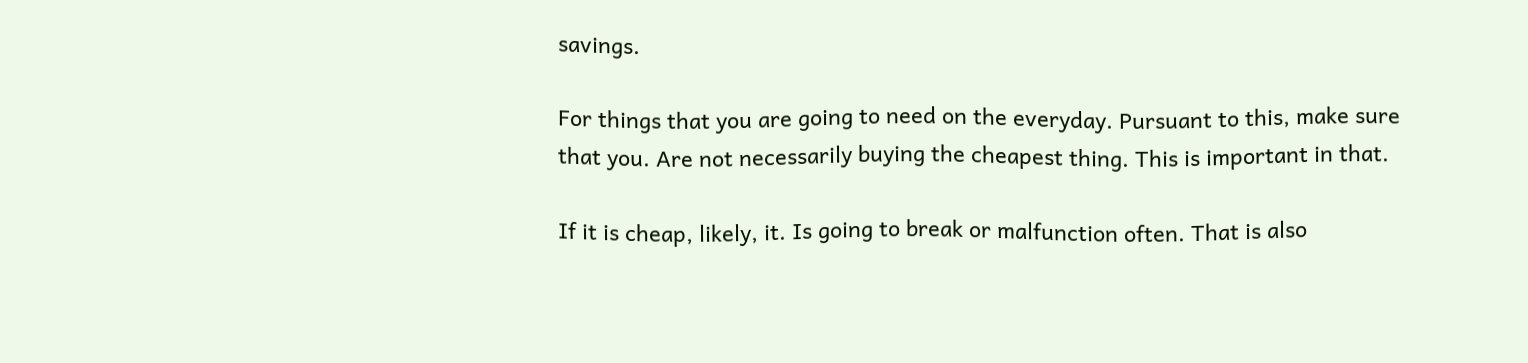savings.

For things that you are going to need on the everyday. Pursuant to this, make sure that you. Are not necessarily buying the cheapest thing. This is important in that.

If it is cheap, likely, it. Is going to break or malfunction often. That is also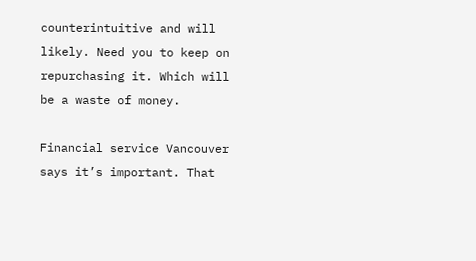counterintuitive and will likely. Need you to keep on repurchasing it. Which will be a waste of money.

Financial service Vancouver says it’s important. That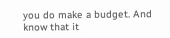you do make a budget. And know that it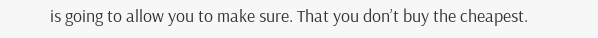is going to allow you to make sure. That you don’t buy the cheapest.